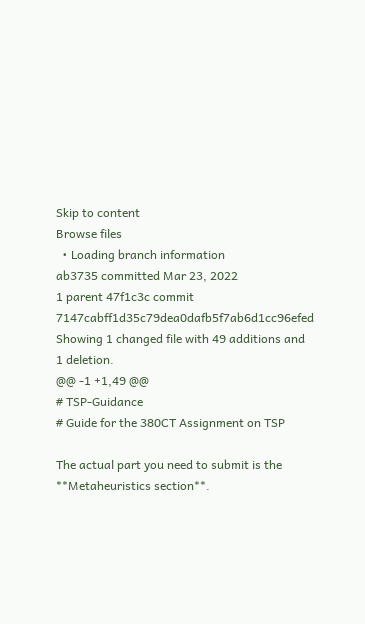Skip to content
Browse files
  • Loading branch information
ab3735 committed Mar 23, 2022
1 parent 47f1c3c commit 7147cabff1d35c79dea0dafb5f7ab6d1cc96efed
Showing 1 changed file with 49 additions and 1 deletion.
@@ -1 +1,49 @@
# TSP-Guidance
# Guide for the 380CT Assignment on TSP

The actual part you need to submit is the **Metaheuristics section**.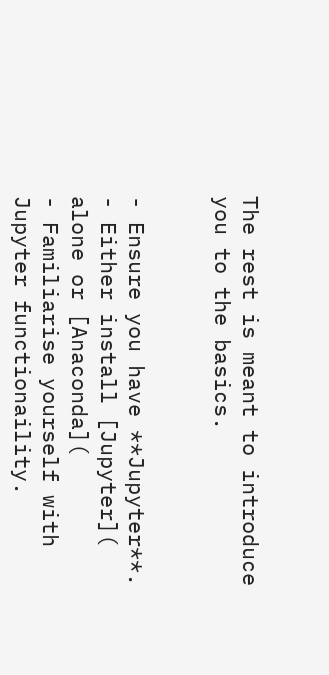The rest is meant to introduce you to the basics.


- Ensure you have **Jupyter**.
- Either install [Jupyter]( alone or [Anaconda](
- Familiarise yourself with Jupyter functionaility.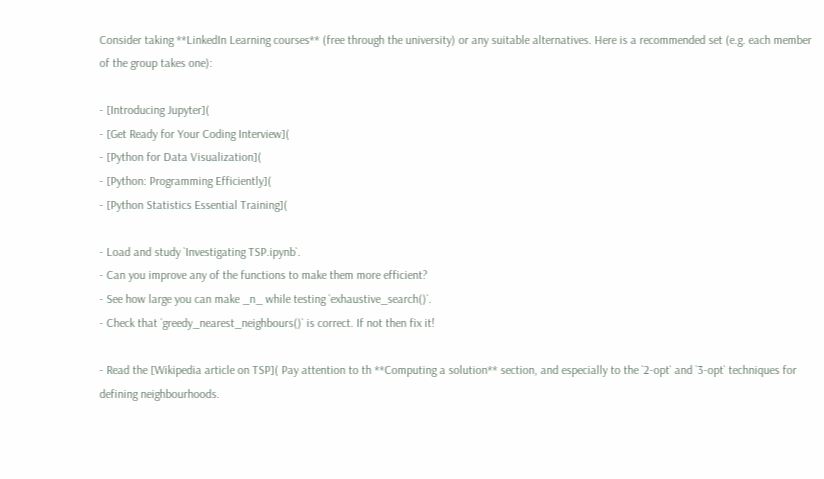Consider taking **LinkedIn Learning courses** (free through the university) or any suitable alternatives. Here is a recommended set (e.g. each member of the group takes one):

- [Introducing Jupyter](
- [Get Ready for Your Coding Interview](
- [Python for Data Visualization](
- [Python: Programming Efficiently](
- [Python Statistics Essential Training](

- Load and study `Investigating TSP.ipynb`.
- Can you improve any of the functions to make them more efficient?
- See how large you can make _n_ while testing `exhaustive_search()`.
- Check that `greedy_nearest_neighbours()` is correct. If not then fix it!

- Read the [Wikipedia article on TSP]( Pay attention to th **Computing a solution** section, and especially to the `2-opt` and `3-opt` techniques for defining neighbourhoods.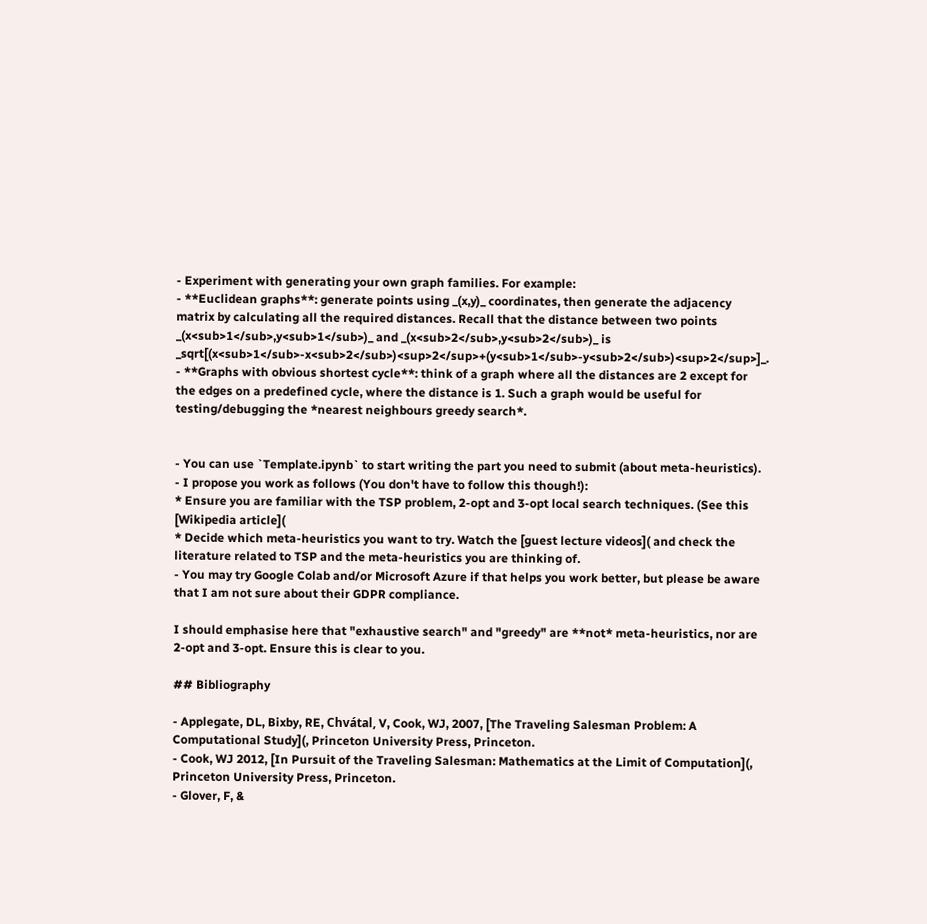- Experiment with generating your own graph families. For example:
- **Euclidean graphs**: generate points using _(x,y)_ coordinates, then generate the adjacency matrix by calculating all the required distances. Recall that the distance between two points _(x<sub>1</sub>,y<sub>1</sub>)_ and _(x<sub>2</sub>,y<sub>2</sub>)_ is _sqrt[(x<sub>1</sub>-x<sub>2</sub>)<sup>2</sup>+(y<sub>1</sub>-y<sub>2</sub>)<sup>2</sup>]_.
- **Graphs with obvious shortest cycle**: think of a graph where all the distances are 2 except for the edges on a predefined cycle, where the distance is 1. Such a graph would be useful for testing/debugging the *nearest neighbours greedy search*.


- You can use `Template.ipynb` to start writing the part you need to submit (about meta-heuristics).
- I propose you work as follows (You don't have to follow this though!):
* Ensure you are familiar with the TSP problem, 2-opt and 3-opt local search techniques. (See this [Wikipedia article](
* Decide which meta-heuristics you want to try. Watch the [guest lecture videos]( and check the literature related to TSP and the meta-heuristics you are thinking of.
- You may try Google Colab and/or Microsoft Azure if that helps you work better, but please be aware that I am not sure about their GDPR compliance.

I should emphasise here that "exhaustive search" and "greedy" are **not* meta-heuristics, nor are 2-opt and 3-opt. Ensure this is clear to you.

## Bibliography

- Applegate, DL, Bixby, RE, Chvátal, V, Cook, WJ, 2007, [The Traveling Salesman Problem: A Computational Study](, Princeton University Press, Princeton.
- Cook, WJ 2012, [In Pursuit of the Traveling Salesman: Mathematics at the Limit of Computation](, Princeton University Press, Princeton.
- Glover, F, &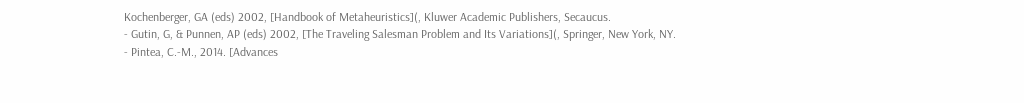Kochenberger, GA (eds) 2002, [Handbook of Metaheuristics](, Kluwer Academic Publishers, Secaucus.
- Gutin, G, & Punnen, AP (eds) 2002, [The Traveling Salesman Problem and Its Variations](, Springer, New York, NY.
- Pintea, C.-M., 2014. [Advances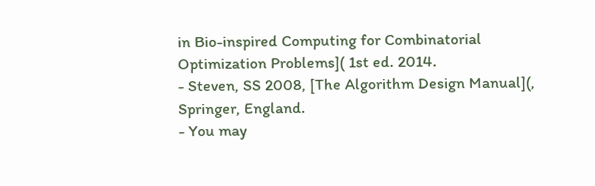in Bio-inspired Computing for Combinatorial Optimization Problems]( 1st ed. 2014.
- Steven, SS 2008, [The Algorithm Design Manual](, Springer, England.
- You may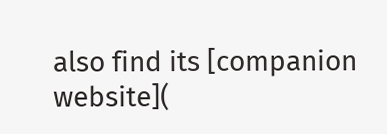also find its [companion website](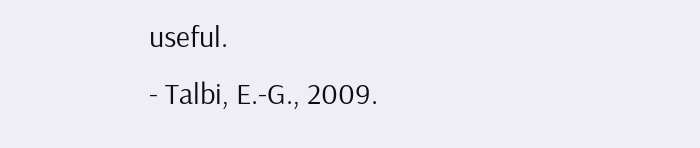useful.
- Talbi, E.-G., 2009.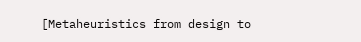[Metaheuristics from design to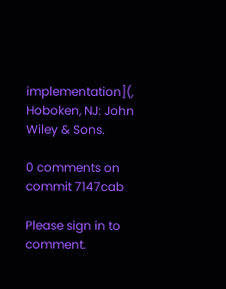implementation](, Hoboken, NJ: John Wiley & Sons.

0 comments on commit 7147cab

Please sign in to comment.